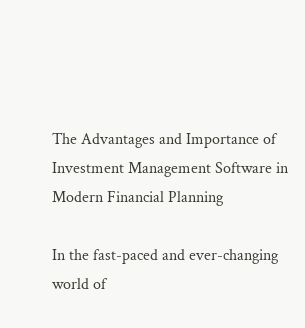The Advantages and Importance of Investment Management Software in Modern Financial Planning

In the fast-paced and ever-changing world of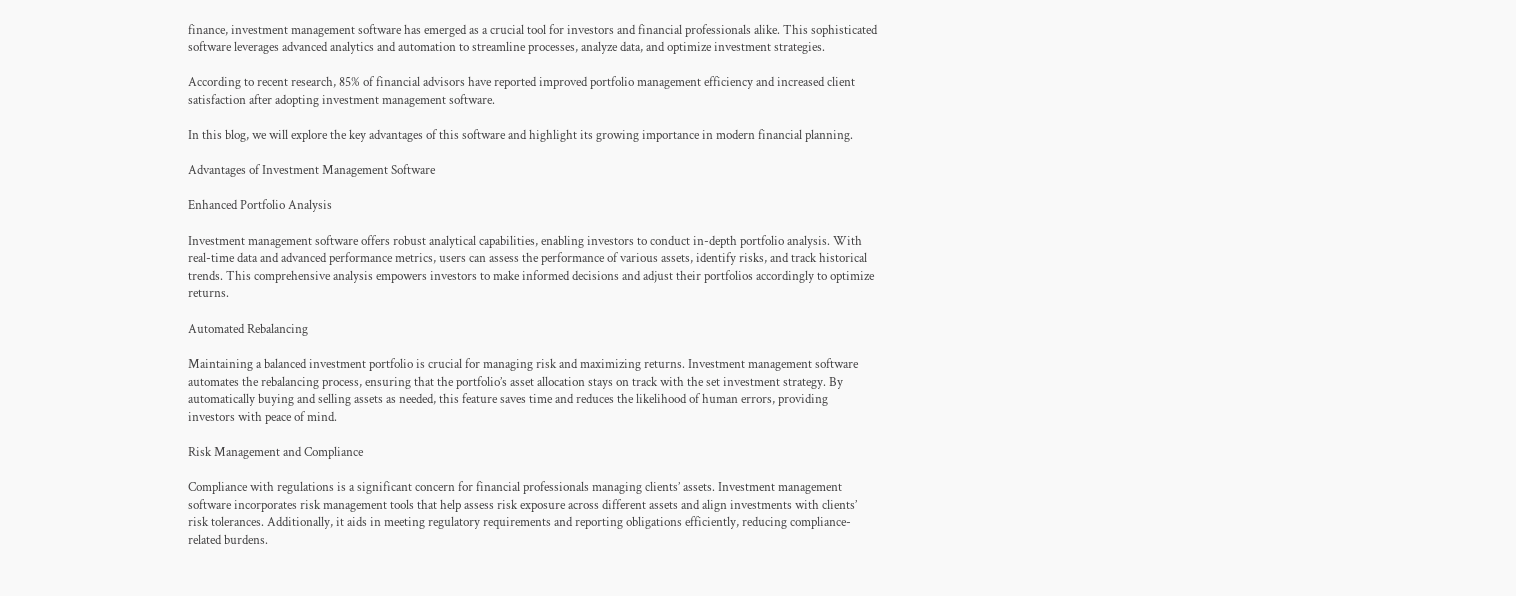finance, investment management software has emerged as a crucial tool for investors and financial professionals alike. This sophisticated software leverages advanced analytics and automation to streamline processes, analyze data, and optimize investment strategies.

According to recent research, 85% of financial advisors have reported improved portfolio management efficiency and increased client satisfaction after adopting investment management software.

In this blog, we will explore the key advantages of this software and highlight its growing importance in modern financial planning.

Advantages of Investment Management Software

Enhanced Portfolio Analysis

Investment management software offers robust analytical capabilities, enabling investors to conduct in-depth portfolio analysis. With real-time data and advanced performance metrics, users can assess the performance of various assets, identify risks, and track historical trends. This comprehensive analysis empowers investors to make informed decisions and adjust their portfolios accordingly to optimize returns.

Automated Rebalancing

Maintaining a balanced investment portfolio is crucial for managing risk and maximizing returns. Investment management software automates the rebalancing process, ensuring that the portfolio’s asset allocation stays on track with the set investment strategy. By automatically buying and selling assets as needed, this feature saves time and reduces the likelihood of human errors, providing investors with peace of mind.

Risk Management and Compliance

Compliance with regulations is a significant concern for financial professionals managing clients’ assets. Investment management software incorporates risk management tools that help assess risk exposure across different assets and align investments with clients’ risk tolerances. Additionally, it aids in meeting regulatory requirements and reporting obligations efficiently, reducing compliance-related burdens.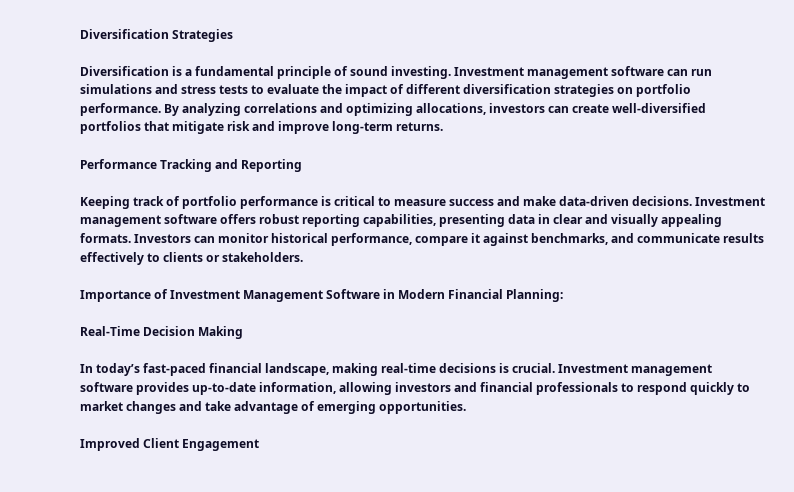Diversification Strategies

Diversification is a fundamental principle of sound investing. Investment management software can run simulations and stress tests to evaluate the impact of different diversification strategies on portfolio performance. By analyzing correlations and optimizing allocations, investors can create well-diversified portfolios that mitigate risk and improve long-term returns.

Performance Tracking and Reporting

Keeping track of portfolio performance is critical to measure success and make data-driven decisions. Investment management software offers robust reporting capabilities, presenting data in clear and visually appealing formats. Investors can monitor historical performance, compare it against benchmarks, and communicate results effectively to clients or stakeholders.

Importance of Investment Management Software in Modern Financial Planning:

Real-Time Decision Making

In today’s fast-paced financial landscape, making real-time decisions is crucial. Investment management software provides up-to-date information, allowing investors and financial professionals to respond quickly to market changes and take advantage of emerging opportunities.

Improved Client Engagement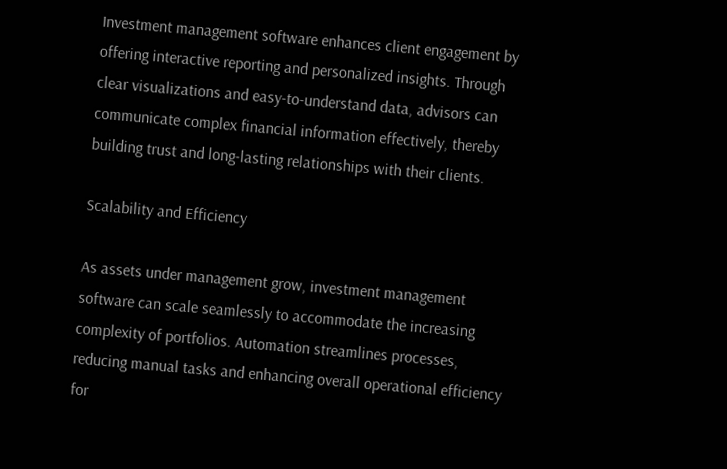Investment management software enhances client engagement by offering interactive reporting and personalized insights. Through clear visualizations and easy-to-understand data, advisors can communicate complex financial information effectively, thereby building trust and long-lasting relationships with their clients.

Scalability and Efficiency

As assets under management grow, investment management software can scale seamlessly to accommodate the increasing complexity of portfolios. Automation streamlines processes, reducing manual tasks and enhancing overall operational efficiency for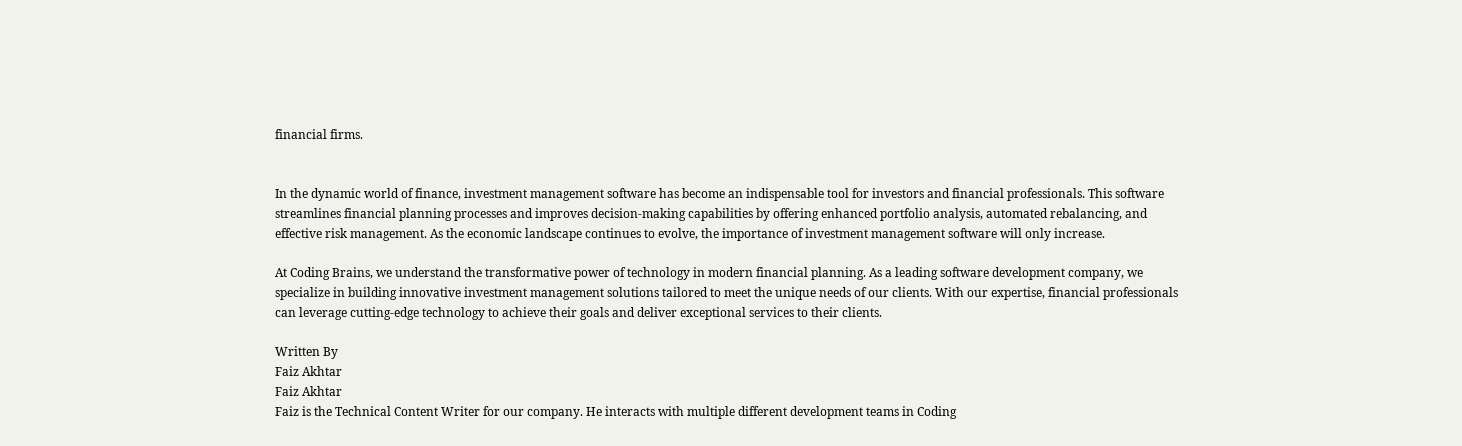financial firms.


In the dynamic world of finance, investment management software has become an indispensable tool for investors and financial professionals. This software streamlines financial planning processes and improves decision-making capabilities by offering enhanced portfolio analysis, automated rebalancing, and effective risk management. As the economic landscape continues to evolve, the importance of investment management software will only increase.

At Coding Brains, we understand the transformative power of technology in modern financial planning. As a leading software development company, we specialize in building innovative investment management solutions tailored to meet the unique needs of our clients. With our expertise, financial professionals can leverage cutting-edge technology to achieve their goals and deliver exceptional services to their clients.

Written By
Faiz Akhtar
Faiz Akhtar
Faiz is the Technical Content Writer for our company. He interacts with multiple different development teams in Coding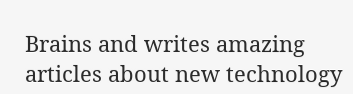Brains and writes amazing articles about new technology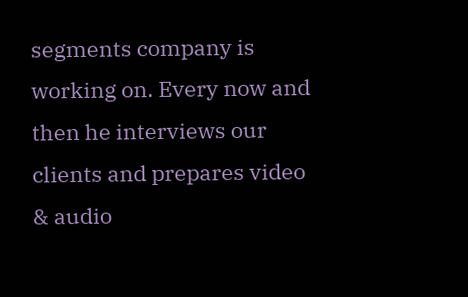segments company is working on. Every now and then he interviews our clients and prepares video & audio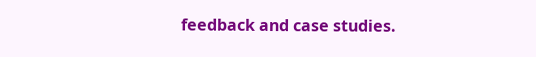feedback and case studies.